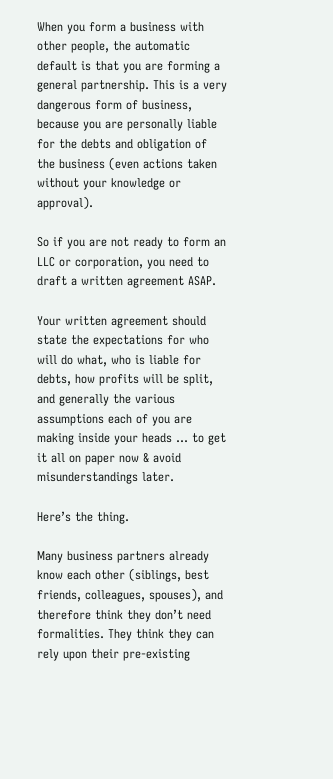When you form a business with other people, the automatic default is that you are forming a general partnership. This is a very dangerous form of business, because you are personally liable for the debts and obligation of the business (even actions taken without your knowledge or approval).

So if you are not ready to form an LLC or corporation, you need to draft a written agreement ASAP.

Your written agreement should state the expectations for who will do what, who is liable for debts, how profits will be split, and generally the various assumptions each of you are making inside your heads … to get it all on paper now & avoid misunderstandings later.

Here’s the thing.

Many business partners already know each other (siblings, best friends, colleagues, spouses), and therefore think they don’t need formalities. They think they can rely upon their pre-existing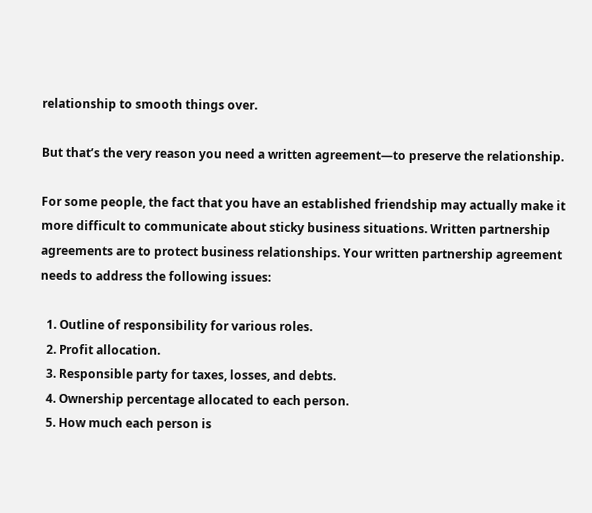relationship to smooth things over.

But that’s the very reason you need a written agreement—to preserve the relationship.

For some people, the fact that you have an established friendship may actually make it more difficult to communicate about sticky business situations. Written partnership agreements are to protect business relationships. Your written partnership agreement needs to address the following issues:

  1. Outline of responsibility for various roles.
  2. Profit allocation.
  3. Responsible party for taxes, losses, and debts.
  4. Ownership percentage allocated to each person.
  5. How much each person is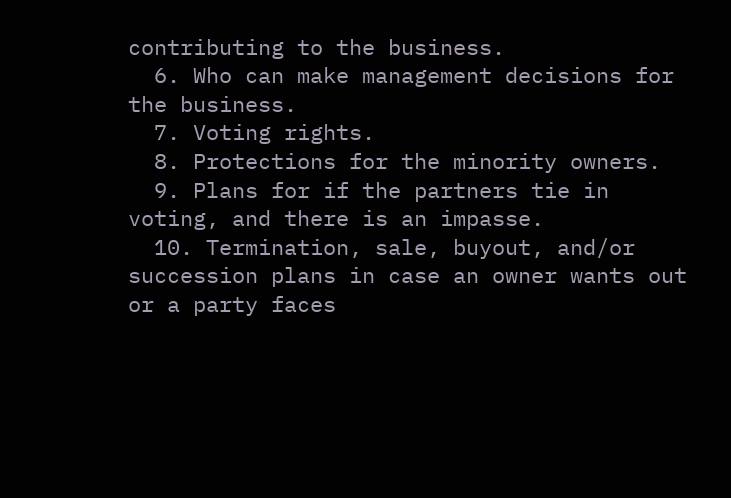contributing to the business.
  6. Who can make management decisions for the business.
  7. Voting rights.
  8. Protections for the minority owners.
  9. Plans for if the partners tie in voting, and there is an impasse.
  10. Termination, sale, buyout, and/or succession plans in case an owner wants out or a party faces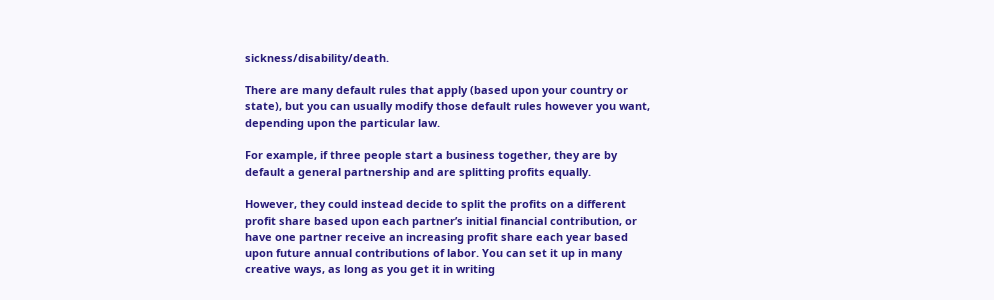sickness/disability/death.

There are many default rules that apply (based upon your country or state), but you can usually modify those default rules however you want, depending upon the particular law.

For example, if three people start a business together, they are by default a general partnership and are splitting profits equally.

However, they could instead decide to split the profits on a different profit share based upon each partner’s initial financial contribution, or have one partner receive an increasing profit share each year based upon future annual contributions of labor. You can set it up in many creative ways, as long as you get it in writing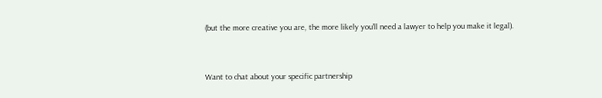(but the more creative you are, the more likely you’ll need a lawyer to help you make it legal).


Want to chat about your specific partnership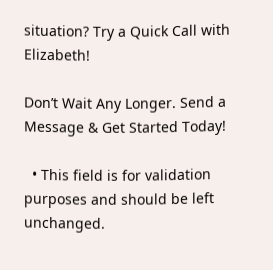situation? Try a Quick Call with Elizabeth!

Don’t Wait Any Longer. Send a Message & Get Started Today!

  • This field is for validation purposes and should be left unchanged.